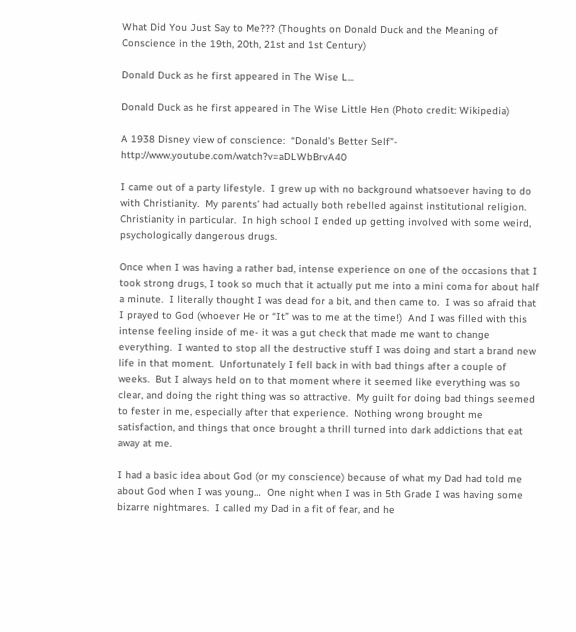What Did You Just Say to Me??? (Thoughts on Donald Duck and the Meaning of Conscience in the 19th, 20th, 21st and 1st Century)

Donald Duck as he first appeared in The Wise L...

Donald Duck as he first appeared in The Wise Little Hen (Photo credit: Wikipedia)

A 1938 Disney view of conscience:  “Donald’s Better Self”-  http://www.youtube.com/watch?v=aDLWbBrvA40

I came out of a party lifestyle.  I grew up with no background whatsoever having to do with Christianity.  My parents’ had actually both rebelled against institutional religion.  Christianity in particular.  In high school I ended up getting involved with some weird, psychologically dangerous drugs.

Once when I was having a rather bad, intense experience on one of the occasions that I took strong drugs, I took so much that it actually put me into a mini coma for about half a minute.  I literally thought I was dead for a bit, and then came to.  I was so afraid that I prayed to God (whoever He or “It” was to me at the time!)  And I was filled with this intense feeling inside of me- it was a gut check that made me want to change everything.  I wanted to stop all the destructive stuff I was doing and start a brand new life in that moment.  Unfortunately I fell back in with bad things after a couple of weeks.  But I always held on to that moment where it seemed like everything was so clear, and doing the right thing was so attractive.  My guilt for doing bad things seemed to fester in me, especially after that experience.  Nothing wrong brought me satisfaction, and things that once brought a thrill turned into dark addictions that eat away at me.

I had a basic idea about God (or my conscience) because of what my Dad had told me about God when I was young…  One night when I was in 5th Grade I was having some bizarre nightmares.  I called my Dad in a fit of fear, and he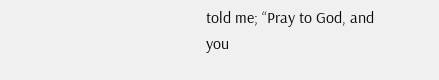told me; “Pray to God, and you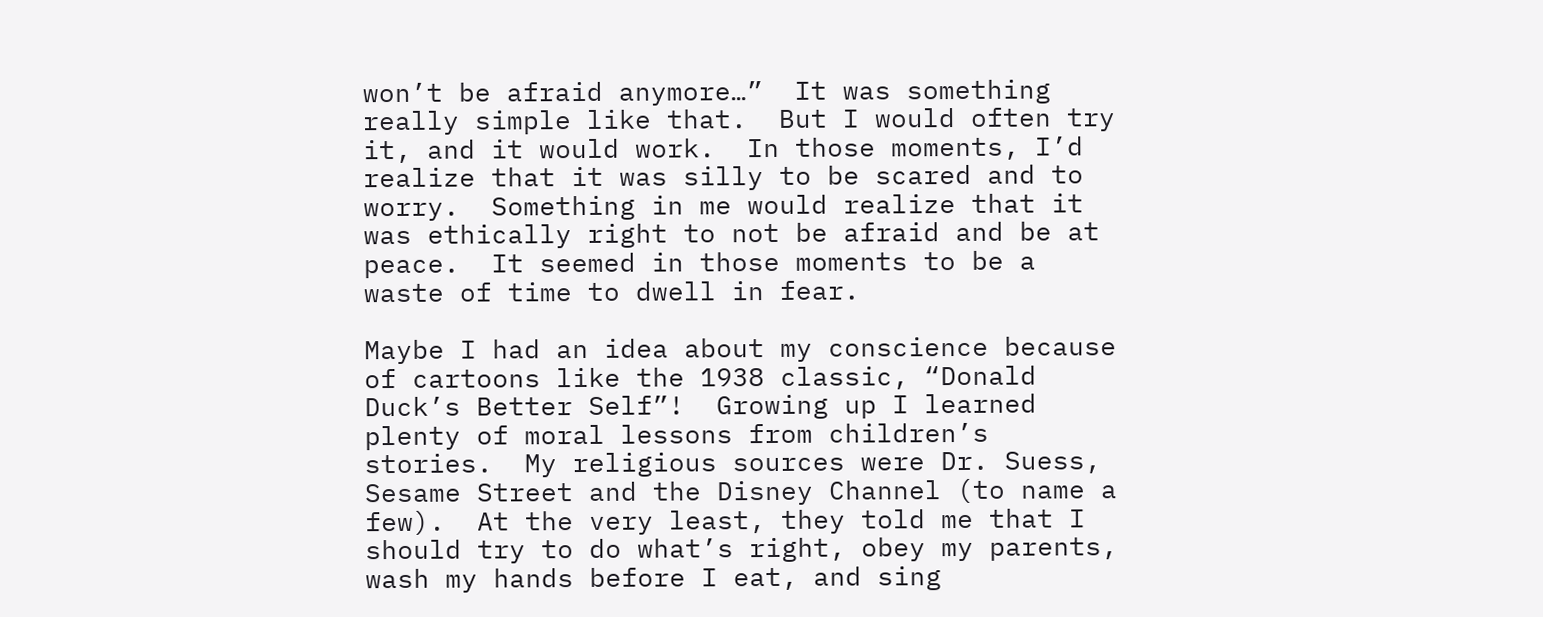won’t be afraid anymore…”  It was something really simple like that.  But I would often try it, and it would work.  In those moments, I’d realize that it was silly to be scared and to worry.  Something in me would realize that it was ethically right to not be afraid and be at peace.  It seemed in those moments to be a waste of time to dwell in fear.

Maybe I had an idea about my conscience because of cartoons like the 1938 classic, “Donald Duck’s Better Self”!  Growing up I learned plenty of moral lessons from children’s stories.  My religious sources were Dr. Suess, Sesame Street and the Disney Channel (to name a few).  At the very least, they told me that I should try to do what’s right, obey my parents, wash my hands before I eat, and sing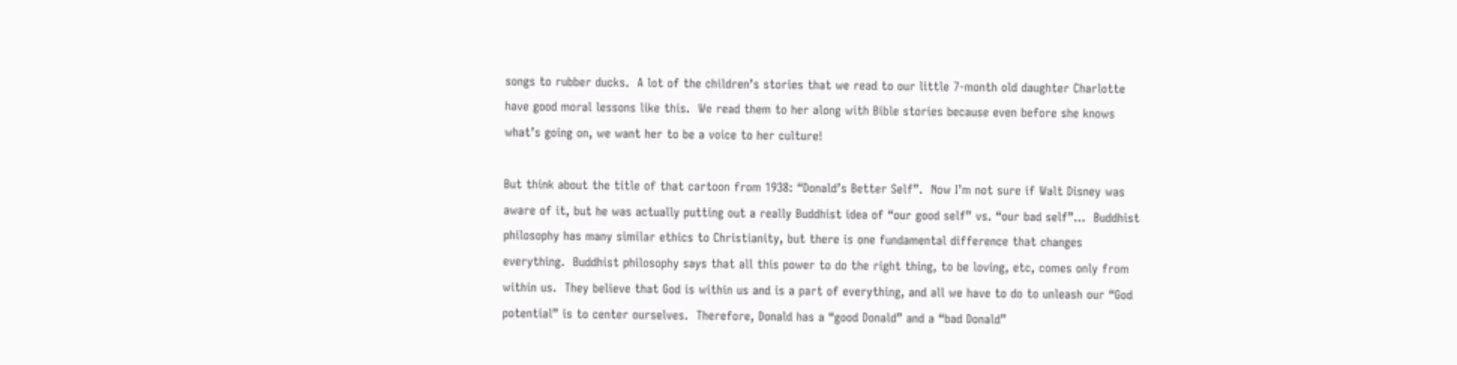songs to rubber ducks.  A lot of the children’s stories that we read to our little 7-month old daughter Charlotte have good moral lessons like this.  We read them to her along with Bible stories because even before she knows what’s going on, we want her to be a voice to her culture!

But think about the title of that cartoon from 1938: “Donald’s Better Self”.  Now I’m not sure if Walt Disney was aware of it, but he was actually putting out a really Buddhist idea of “our good self” vs. “our bad self”…  Buddhist philosophy has many similar ethics to Christianity, but there is one fundamental difference that changes everything.  Buddhist philosophy says that all this power to do the right thing, to be loving, etc, comes only from within us.  They believe that God is within us and is a part of everything, and all we have to do to unleash our “God potential” is to center ourselves.  Therefore, Donald has a “good Donald” and a “bad Donald”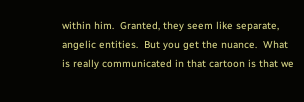within him.  Granted, they seem like separate, angelic entities.  But you get the nuance.  What is really communicated in that cartoon is that we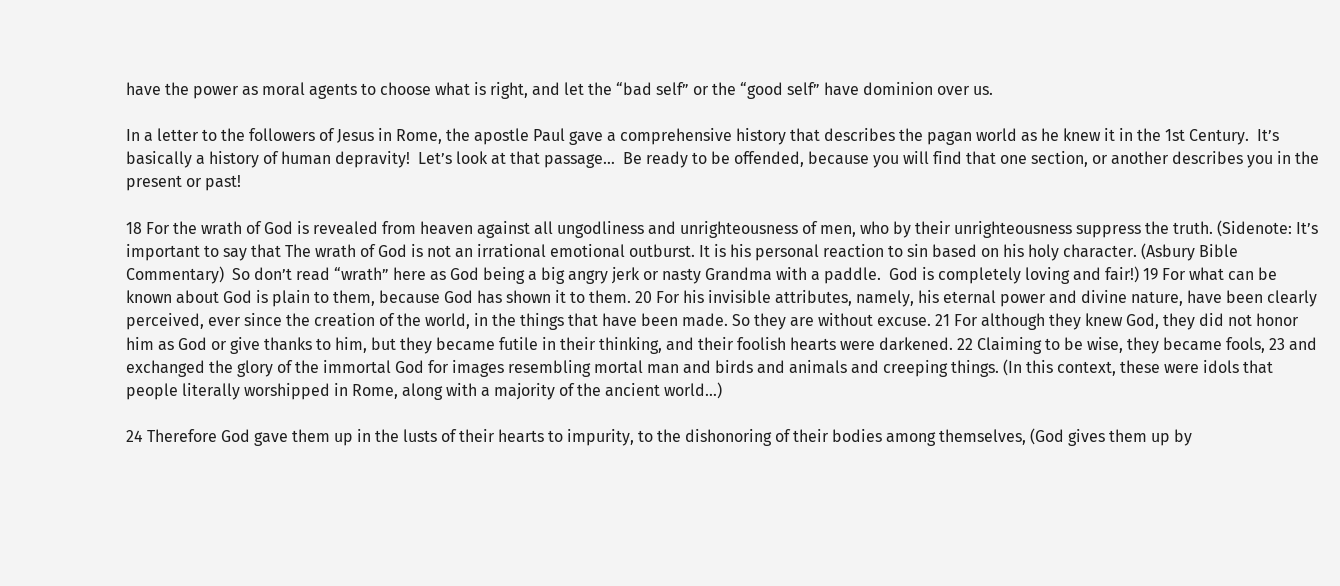have the power as moral agents to choose what is right, and let the “bad self” or the “good self” have dominion over us.

In a letter to the followers of Jesus in Rome, the apostle Paul gave a comprehensive history that describes the pagan world as he knew it in the 1st Century.  It’s basically a history of human depravity!  Let’s look at that passage…  Be ready to be offended, because you will find that one section, or another describes you in the present or past!

18 For the wrath of God is revealed from heaven against all ungodliness and unrighteousness of men, who by their unrighteousness suppress the truth. (Sidenote: It’s important to say that The wrath of God is not an irrational emotional outburst. It is his personal reaction to sin based on his holy character. (Asbury Bible Commentary)  So don’t read “wrath” here as God being a big angry jerk or nasty Grandma with a paddle.  God is completely loving and fair!) 19 For what can be known about God is plain to them, because God has shown it to them. 20 For his invisible attributes, namely, his eternal power and divine nature, have been clearly perceived, ever since the creation of the world, in the things that have been made. So they are without excuse. 21 For although they knew God, they did not honor him as God or give thanks to him, but they became futile in their thinking, and their foolish hearts were darkened. 22 Claiming to be wise, they became fools, 23 and exchanged the glory of the immortal God for images resembling mortal man and birds and animals and creeping things. (In this context, these were idols that people literally worshipped in Rome, along with a majority of the ancient world…)

24 Therefore God gave them up in the lusts of their hearts to impurity, to the dishonoring of their bodies among themselves, (God gives them up by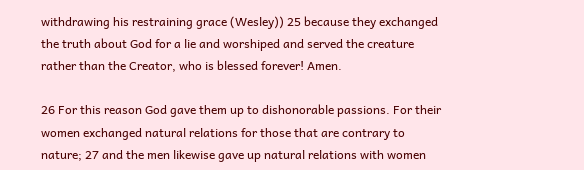withdrawing his restraining grace (Wesley)) 25 because they exchanged the truth about God for a lie and worshiped and served the creature rather than the Creator, who is blessed forever! Amen.

26 For this reason God gave them up to dishonorable passions. For their women exchanged natural relations for those that are contrary to nature; 27 and the men likewise gave up natural relations with women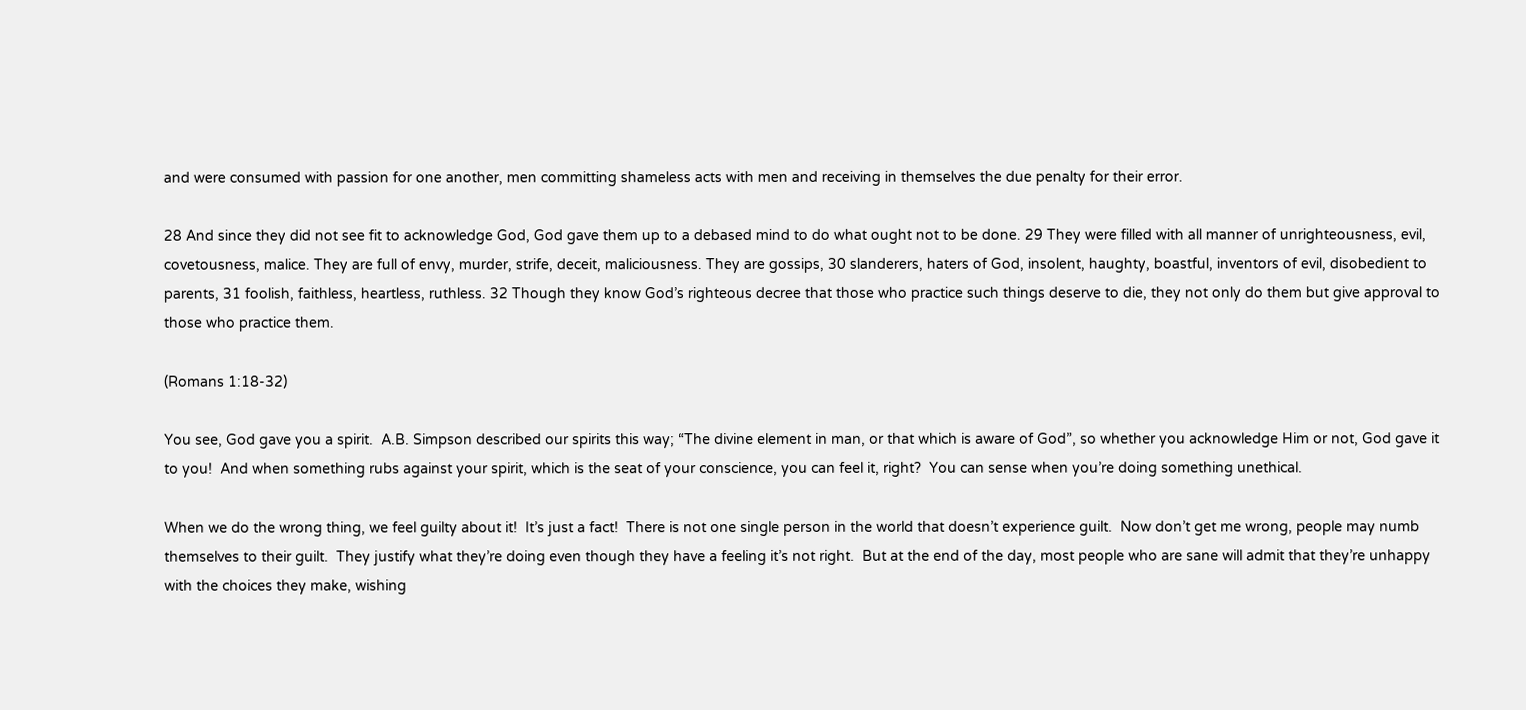and were consumed with passion for one another, men committing shameless acts with men and receiving in themselves the due penalty for their error.

28 And since they did not see fit to acknowledge God, God gave them up to a debased mind to do what ought not to be done. 29 They were filled with all manner of unrighteousness, evil, covetousness, malice. They are full of envy, murder, strife, deceit, maliciousness. They are gossips, 30 slanderers, haters of God, insolent, haughty, boastful, inventors of evil, disobedient to parents, 31 foolish, faithless, heartless, ruthless. 32 Though they know God’s righteous decree that those who practice such things deserve to die, they not only do them but give approval to those who practice them.

(Romans 1:18-32)

You see, God gave you a spirit.  A.B. Simpson described our spirits this way; “The divine element in man, or that which is aware of God”, so whether you acknowledge Him or not, God gave it to you!  And when something rubs against your spirit, which is the seat of your conscience, you can feel it, right?  You can sense when you’re doing something unethical.

When we do the wrong thing, we feel guilty about it!  It’s just a fact!  There is not one single person in the world that doesn’t experience guilt.  Now don’t get me wrong, people may numb themselves to their guilt.  They justify what they’re doing even though they have a feeling it’s not right.  But at the end of the day, most people who are sane will admit that they’re unhappy with the choices they make, wishing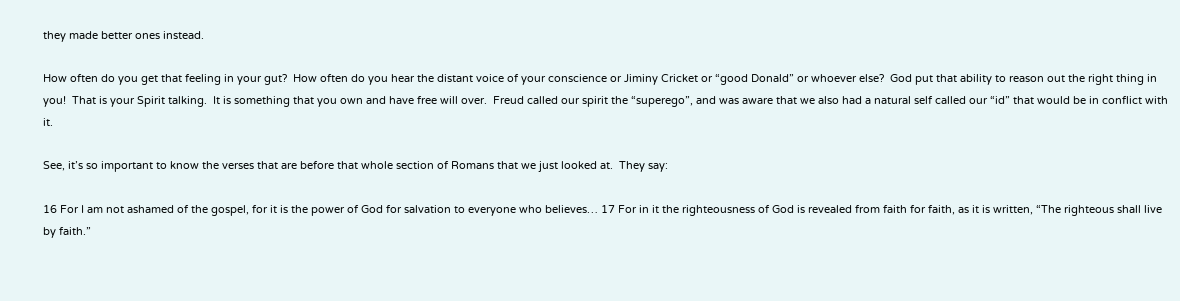they made better ones instead.

How often do you get that feeling in your gut?  How often do you hear the distant voice of your conscience or Jiminy Cricket or “good Donald” or whoever else?  God put that ability to reason out the right thing in you!  That is your Spirit talking.  It is something that you own and have free will over.  Freud called our spirit the “superego”, and was aware that we also had a natural self called our “id” that would be in conflict with it.

See, it’s so important to know the verses that are before that whole section of Romans that we just looked at.  They say:

16 For I am not ashamed of the gospel, for it is the power of God for salvation to everyone who believes… 17 For in it the righteousness of God is revealed from faith for faith, as it is written, “The righteous shall live by faith.”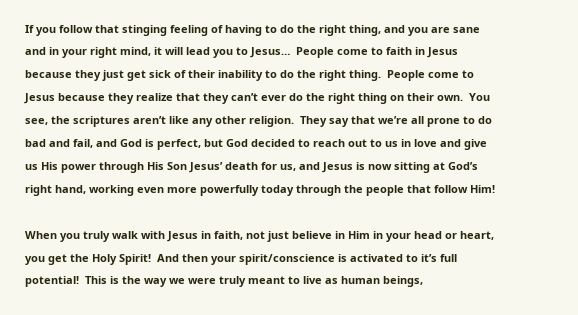If you follow that stinging feeling of having to do the right thing, and you are sane and in your right mind, it will lead you to Jesus…  People come to faith in Jesus because they just get sick of their inability to do the right thing.  People come to Jesus because they realize that they can’t ever do the right thing on their own.  You see, the scriptures aren’t like any other religion.  They say that we’re all prone to do bad and fail, and God is perfect, but God decided to reach out to us in love and give us His power through His Son Jesus’ death for us, and Jesus is now sitting at God’s right hand, working even more powerfully today through the people that follow Him!

When you truly walk with Jesus in faith, not just believe in Him in your head or heart, you get the Holy Spirit!  And then your spirit/conscience is activated to it’s full potential!  This is the way we were truly meant to live as human beings,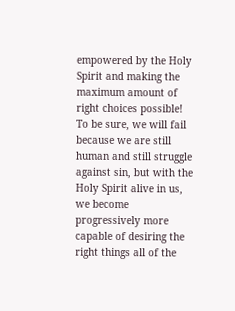empowered by the Holy Spirit and making the maximum amount of right choices possible!  To be sure, we will fail because we are still human and still struggle against sin, but with the Holy Spirit alive in us, we become progressively more capable of desiring the right things all of the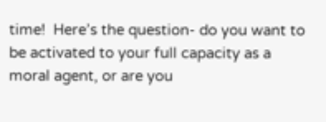time!  Here’s the question- do you want to be activated to your full capacity as a moral agent, or are you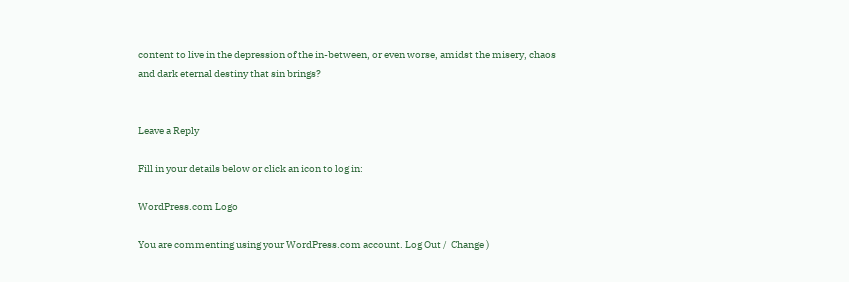content to live in the depression of the in-between, or even worse, amidst the misery, chaos and dark eternal destiny that sin brings?


Leave a Reply

Fill in your details below or click an icon to log in:

WordPress.com Logo

You are commenting using your WordPress.com account. Log Out /  Change )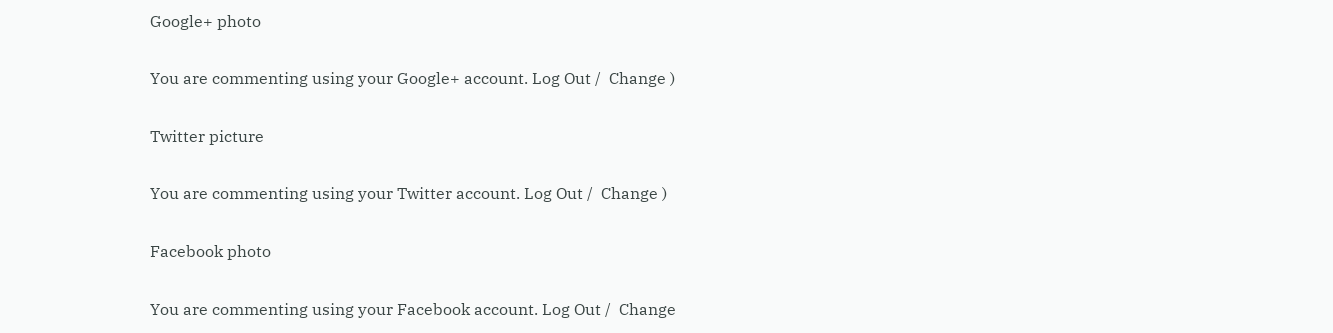Google+ photo

You are commenting using your Google+ account. Log Out /  Change )

Twitter picture

You are commenting using your Twitter account. Log Out /  Change )

Facebook photo

You are commenting using your Facebook account. Log Out /  Change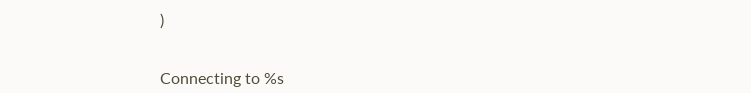)


Connecting to %s